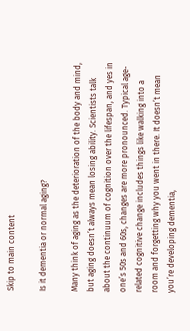Skip to main content

Is it dementia or normal aging?

Many think of aging as the deterioration of the body and mind, but aging doesn’t always mean losing ability. Scientists talk about the continuum of cognition over the lifespan, and yes in one’s 50s and 60s, changes are more pronounced. Typical age-related cognitive change includes things like walking into a room and forgetting why you went in there. It doesn’t mean you’re developing dementia,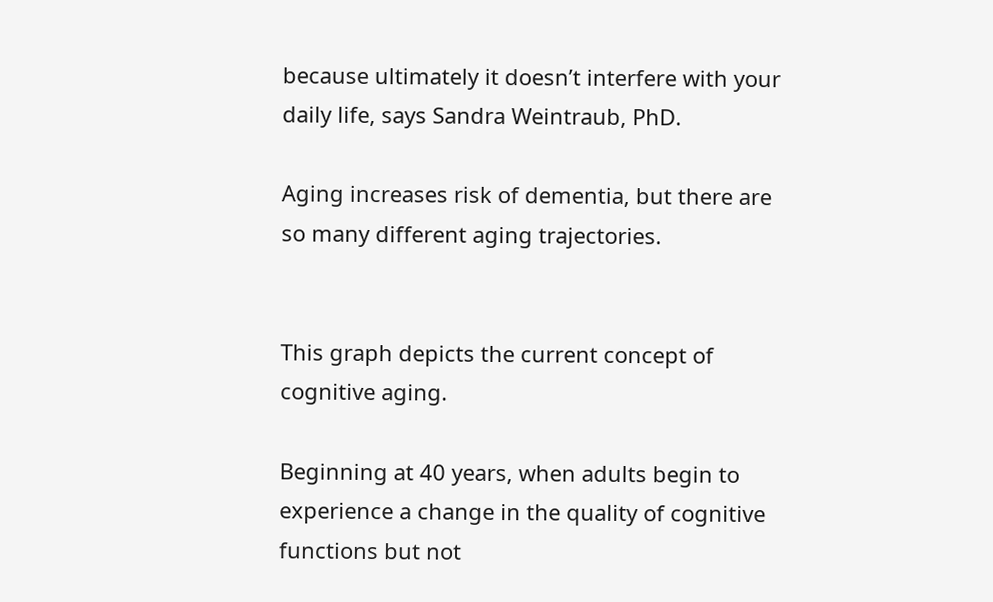because ultimately it doesn’t interfere with your daily life, says Sandra Weintraub, PhD.

Aging increases risk of dementia, but there are so many different aging trajectories.


This graph depicts the current concept of cognitive aging.

Beginning at 40 years, when adults begin to experience a change in the quality of cognitive functions but not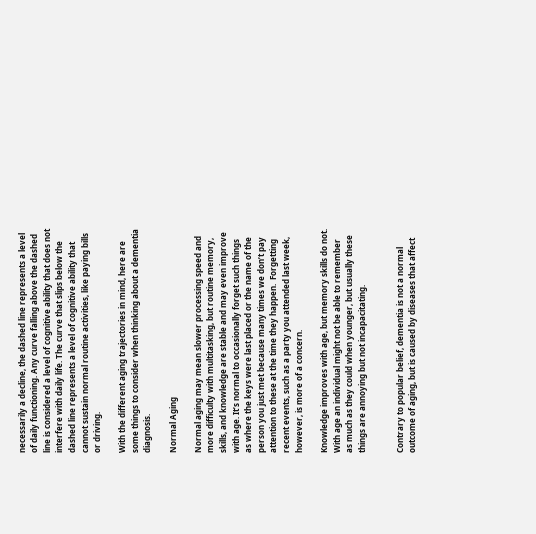necessarily a decline, the dashed line represents a level of daily functioning. Any curve falling above the dashed line is considered a level of cognitive ability that does not interfere with daily life. The curve that slips below the dashed line represents a level of cognitive ability that cannot sustain normal routine activities, like paying bills or driving.

With the different aging trajectories in mind, here are some things to consider when thinking about a dementia diagnosis.

Normal Aging

Normal aging may mean slower processing speed and more difficulty with multitasking, but routine memory, skills, and knowledge are stable and may even improve with age. It’s normal to occasionally forget such things as where the keys were last placed or the name of the person you just met because many times we don’t pay attention to these at the time they happen.  Forgetting recent events, such as a party you attended last week, however, is more of a concern.

Knowledge improves with age, but memory skills do not. With age an individual might not be able to remember as much as they could when younger, but usually these things are annoying but not incapacitating.


Contrary to popular belief, dementia is not a normal outcome of aging, but is caused by diseases that affect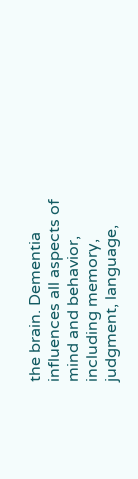the brain. Dementia influences all aspects of mind and behavior, including memory, judgment, language,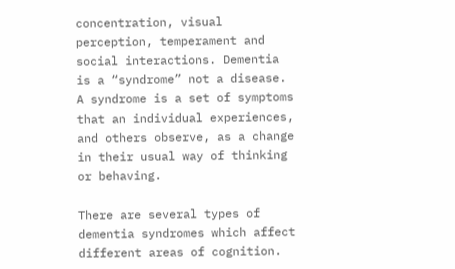concentration, visual perception, temperament and social interactions. Dementia is a “syndrome” not a disease. A syndrome is a set of symptoms that an individual experiences, and others observe, as a change in their usual way of thinking or behaving.

There are several types of dementia syndromes which affect different areas of cognition.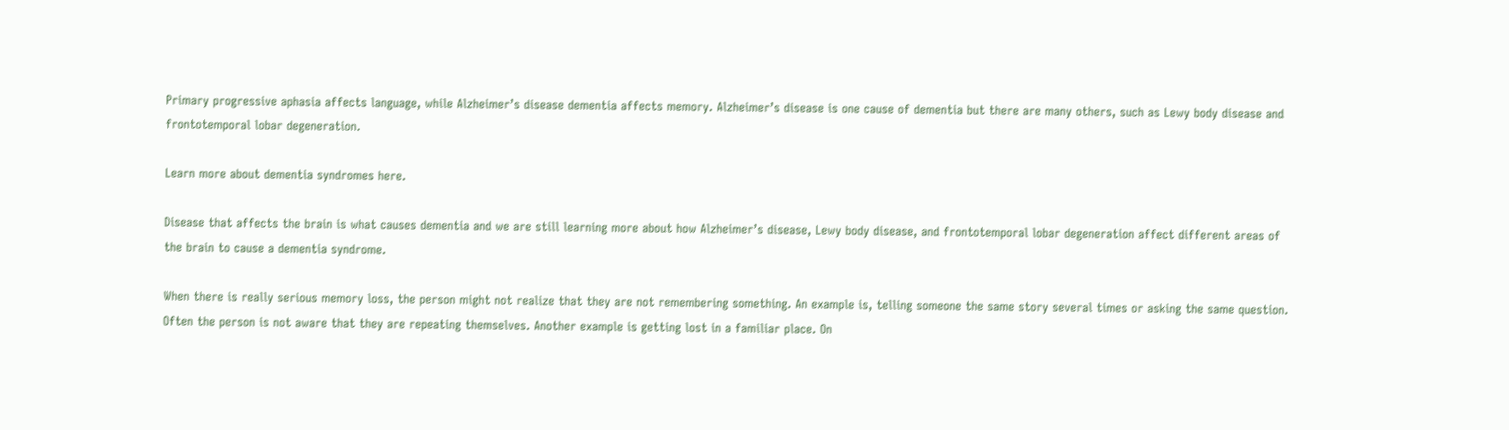Primary progressive aphasia affects language, while Alzheimer’s disease dementia affects memory. Alzheimer’s disease is one cause of dementia but there are many others, such as Lewy body disease and frontotemporal lobar degeneration.

Learn more about dementia syndromes here.

Disease that affects the brain is what causes dementia and we are still learning more about how Alzheimer’s disease, Lewy body disease, and frontotemporal lobar degeneration affect different areas of the brain to cause a dementia syndrome.

When there is really serious memory loss, the person might not realize that they are not remembering something. An example is, telling someone the same story several times or asking the same question. Often the person is not aware that they are repeating themselves. Another example is getting lost in a familiar place. On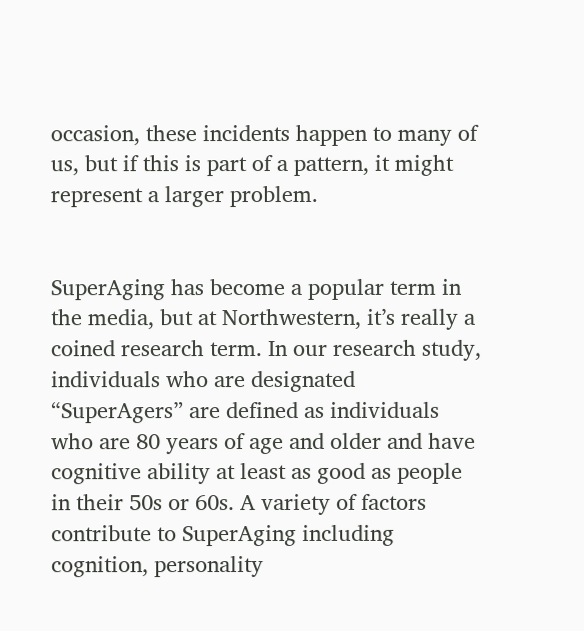occasion, these incidents happen to many of us, but if this is part of a pattern, it might represent a larger problem.


SuperAging has become a popular term in the media, but at Northwestern, it’s really a coined research term. In our research study, individuals who are designated “SuperAgers” are defined as individuals who are 80 years of age and older and have cognitive ability at least as good as people in their 50s or 60s. A variety of factors contribute to SuperAging including cognition, personality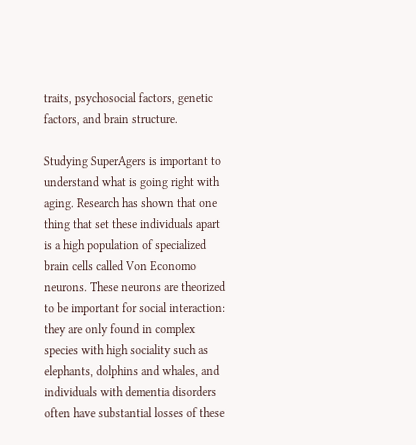traits, psychosocial factors, genetic factors, and brain structure.

Studying SuperAgers is important to understand what is going right with aging. Research has shown that one thing that set these individuals apart is a high population of specialized brain cells called Von Economo neurons. These neurons are theorized to be important for social interaction: they are only found in complex species with high sociality such as elephants, dolphins and whales, and individuals with dementia disorders often have substantial losses of these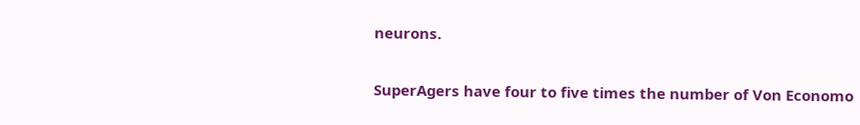neurons.

SuperAgers have four to five times the number of Von Economo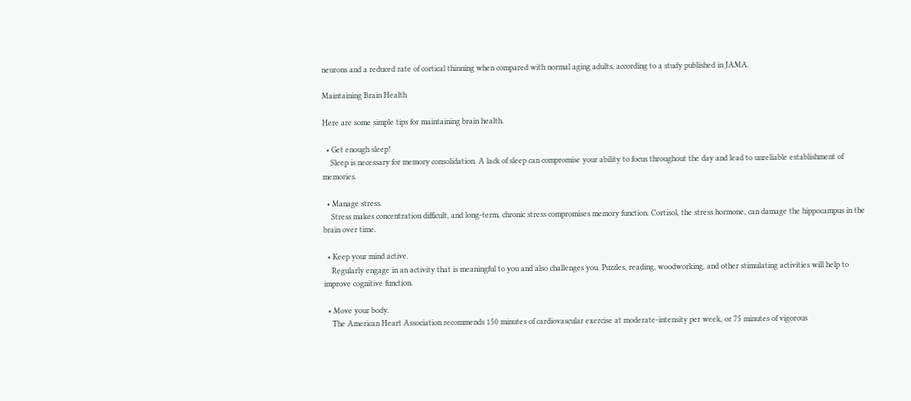neurons and a reduced rate of cortical thinning when compared with normal aging adults, according to a study published in JAMA.

Maintaining Brain Health

Here are some simple tips for maintaining brain health.

  • Get enough sleep!
    Sleep is necessary for memory consolidation. A lack of sleep can compromise your ability to focus throughout the day and lead to unreliable establishment of memories.

  • Manage stress.
    Stress makes concentration difficult, and long-term, chronic stress compromises memory function. Cortisol, the stress hormone, can damage the hippocampus in the brain over time.

  • Keep your mind active.
    Regularly engage in an activity that is meaningful to you and also challenges you. Puzzles, reading, woodworking, and other stimulating activities will help to improve cognitive function.

  • Move your body.
    The American Heart Association recommends 150 minutes of cardiovascular exercise at moderate-intensity per week, or 75 minutes of vigorous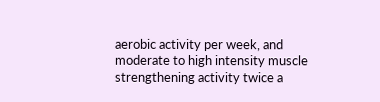aerobic activity per week, and moderate to high intensity muscle strengthening activity twice a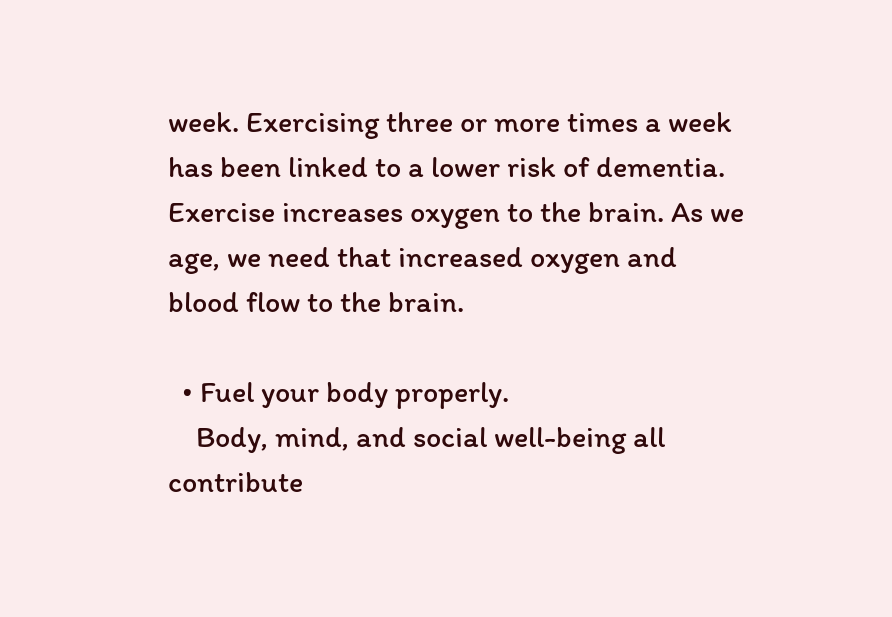week. Exercising three or more times a week has been linked to a lower risk of dementia. Exercise increases oxygen to the brain. As we age, we need that increased oxygen and blood flow to the brain.

  • Fuel your body properly.
    Body, mind, and social well-being all contribute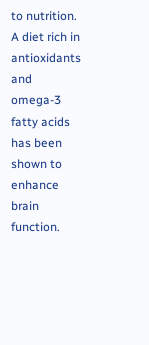to nutrition. A diet rich in antioxidants and omega-3 fatty acids has been shown to enhance brain function.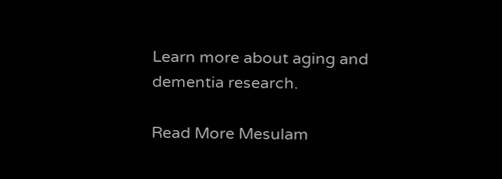Learn more about aging and dementia research.

Read More Mesulam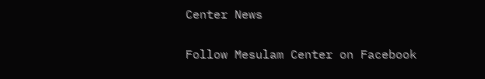Center News

Follow Mesulam Center on Facebook